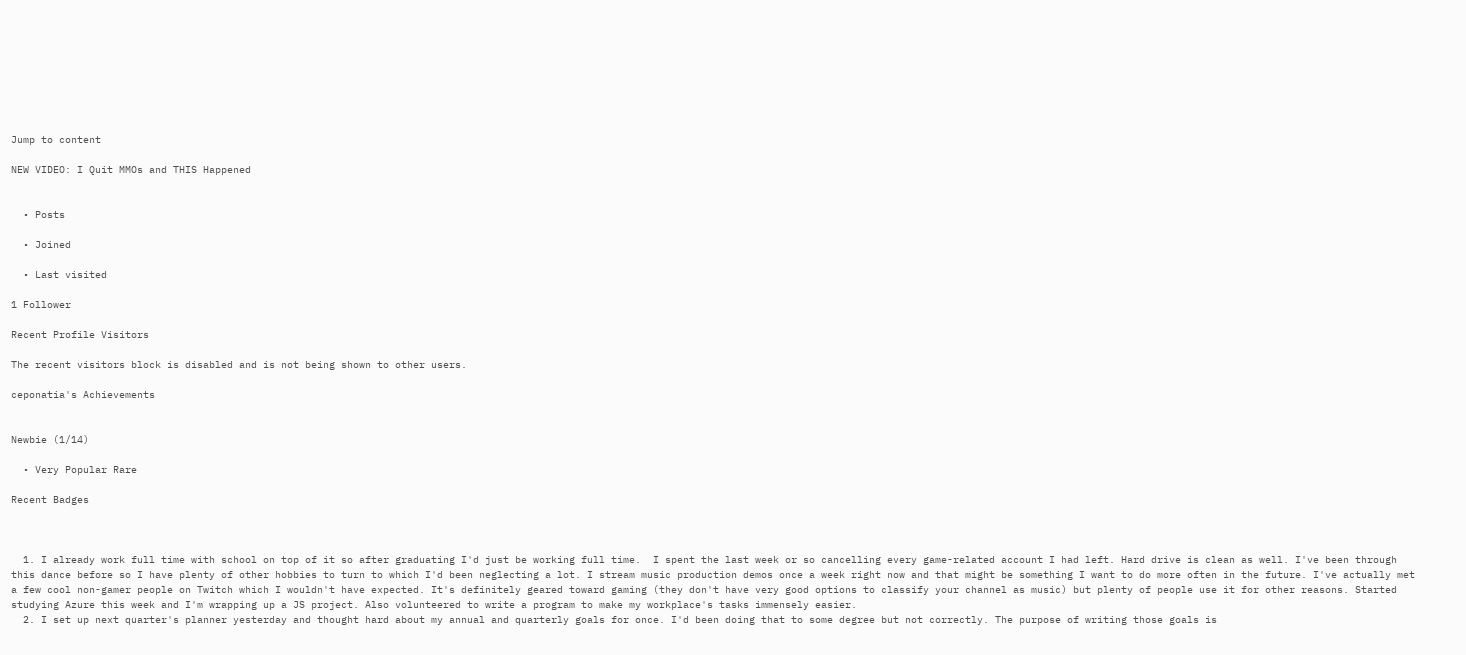Jump to content

NEW VIDEO: I Quit MMOs and THIS Happened


  • Posts

  • Joined

  • Last visited

1 Follower

Recent Profile Visitors

The recent visitors block is disabled and is not being shown to other users.

ceponatia's Achievements


Newbie (1/14)

  • Very Popular Rare

Recent Badges



  1. I already work full time with school on top of it so after graduating I'd just be working full time.  I spent the last week or so cancelling every game-related account I had left. Hard drive is clean as well. I've been through this dance before so I have plenty of other hobbies to turn to which I'd been neglecting a lot. I stream music production demos once a week right now and that might be something I want to do more often in the future. I've actually met a few cool non-gamer people on Twitch which I wouldn't have expected. It's definitely geared toward gaming (they don't have very good options to classify your channel as music) but plenty of people use it for other reasons. Started studying Azure this week and I'm wrapping up a JS project. Also volunteered to write a program to make my workplace's tasks immensely easier.
  2. I set up next quarter's planner yesterday and thought hard about my annual and quarterly goals for once. I'd been doing that to some degree but not correctly. The purpose of writing those goals is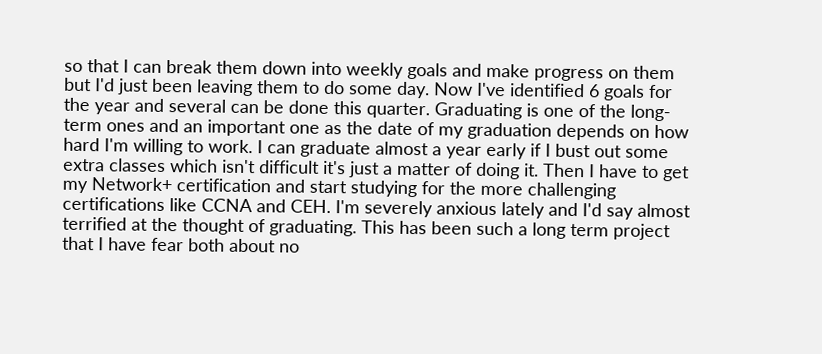so that I can break them down into weekly goals and make progress on them but I'd just been leaving them to do some day. Now I've identified 6 goals for the year and several can be done this quarter. Graduating is one of the long-term ones and an important one as the date of my graduation depends on how hard I'm willing to work. I can graduate almost a year early if I bust out some extra classes which isn't difficult it's just a matter of doing it. Then I have to get my Network+ certification and start studying for the more challenging certifications like CCNA and CEH. I'm severely anxious lately and I'd say almost terrified at the thought of graduating. This has been such a long term project that I have fear both about no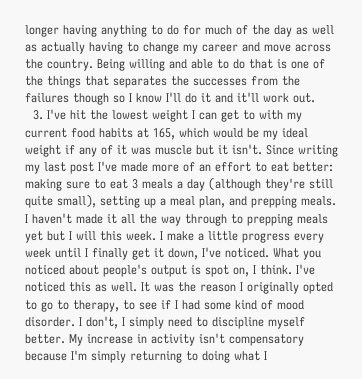longer having anything to do for much of the day as well as actually having to change my career and move across the country. Being willing and able to do that is one of the things that separates the successes from the failures though so I know I'll do it and it'll work out.
  3. I've hit the lowest weight I can get to with my current food habits at 165, which would be my ideal weight if any of it was muscle but it isn't. Since writing my last post I've made more of an effort to eat better: making sure to eat 3 meals a day (although they're still quite small), setting up a meal plan, and prepping meals. I haven't made it all the way through to prepping meals yet but I will this week. I make a little progress every week until I finally get it down, I've noticed. What you noticed about people's output is spot on, I think. I've noticed this as well. It was the reason I originally opted to go to therapy, to see if I had some kind of mood disorder. I don't, I simply need to discipline myself better. My increase in activity isn't compensatory because I'm simply returning to doing what I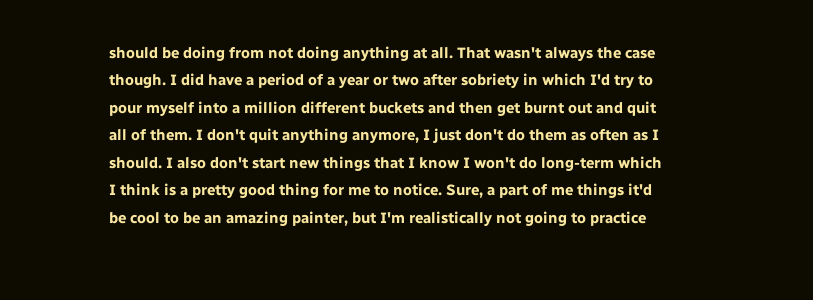should be doing from not doing anything at all. That wasn't always the case though. I did have a period of a year or two after sobriety in which I'd try to pour myself into a million different buckets and then get burnt out and quit all of them. I don't quit anything anymore, I just don't do them as often as I should. I also don't start new things that I know I won't do long-term which I think is a pretty good thing for me to notice. Sure, a part of me things it'd be cool to be an amazing painter, but I'm realistically not going to practice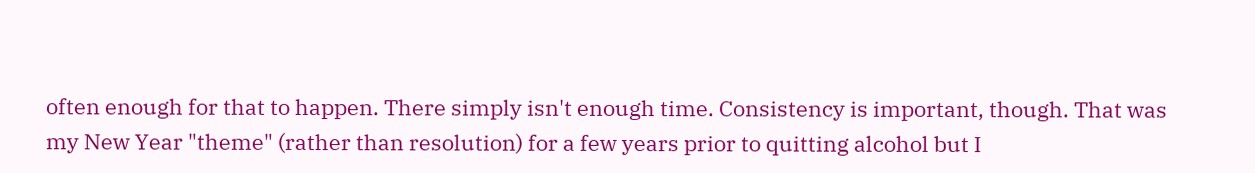often enough for that to happen. There simply isn't enough time. Consistency is important, though. That was my New Year "theme" (rather than resolution) for a few years prior to quitting alcohol but I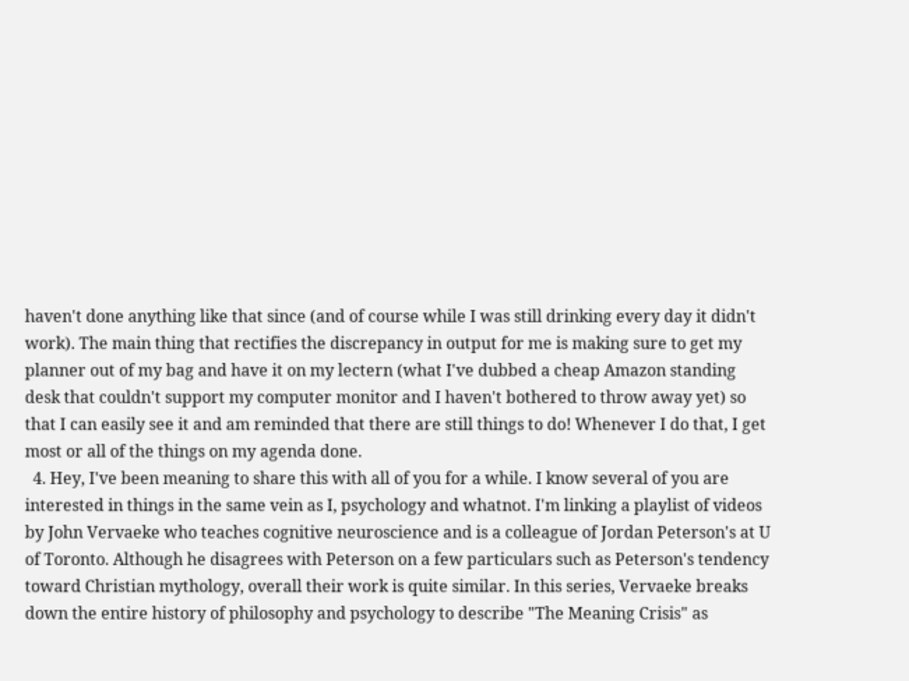haven't done anything like that since (and of course while I was still drinking every day it didn't work). The main thing that rectifies the discrepancy in output for me is making sure to get my planner out of my bag and have it on my lectern (what I've dubbed a cheap Amazon standing desk that couldn't support my computer monitor and I haven't bothered to throw away yet) so that I can easily see it and am reminded that there are still things to do! Whenever I do that, I get most or all of the things on my agenda done.
  4. Hey, I've been meaning to share this with all of you for a while. I know several of you are interested in things in the same vein as I, psychology and whatnot. I'm linking a playlist of videos by John Vervaeke who teaches cognitive neuroscience and is a colleague of Jordan Peterson's at U of Toronto. Although he disagrees with Peterson on a few particulars such as Peterson's tendency toward Christian mythology, overall their work is quite similar. In this series, Vervaeke breaks down the entire history of philosophy and psychology to describe "The Meaning Crisis" as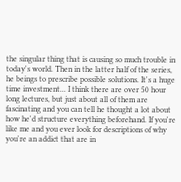the singular thing that is causing so much trouble in today's world. Then in the latter half of the series, he beings to prescribe possible solutions. It's a huge time investment... I think there are over 50 hour long lectures, but just about all of them are fascinating and you can tell he thought a lot about how he'd structure everything beforehand. If you're like me and you ever look for descriptions of why you're an addict that are in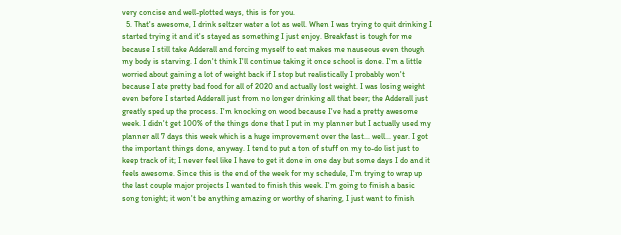very concise and well-plotted ways, this is for you.
  5. That's awesome, I drink seltzer water a lot as well. When I was trying to quit drinking I started trying it and it's stayed as something I just enjoy. Breakfast is tough for me because I still take Adderall and forcing myself to eat makes me nauseous even though my body is starving. I don't think I'll continue taking it once school is done. I'm a little worried about gaining a lot of weight back if I stop but realistically I probably won't because I ate pretty bad food for all of 2020 and actually lost weight. I was losing weight even before I started Adderall just from no longer drinking all that beer; the Adderall just greatly sped up the process. I'm knocking on wood because I've had a pretty awesome week. I didn't get 100% of the things done that I put in my planner but I actually used my planner all 7 days this week which is a huge improvement over the last... well... year. I got the important things done, anyway. I tend to put a ton of stuff on my to-do list just to keep track of it; I never feel like I have to get it done in one day but some days I do and it feels awesome. Since this is the end of the week for my schedule, I'm trying to wrap up the last couple major projects I wanted to finish this week. I'm going to finish a basic song tonight; it won't be anything amazing or worthy of sharing, I just want to finish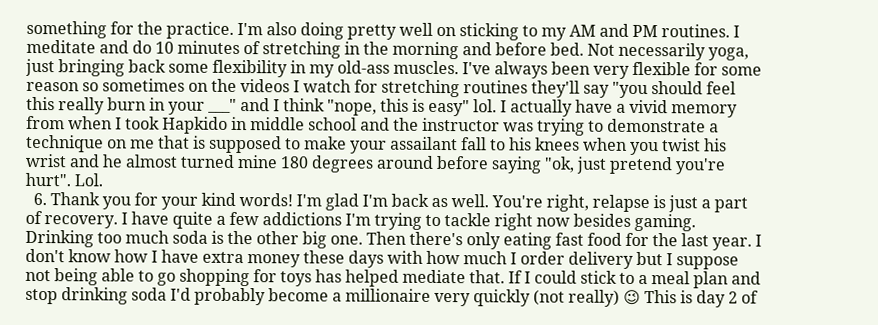something for the practice. I'm also doing pretty well on sticking to my AM and PM routines. I meditate and do 10 minutes of stretching in the morning and before bed. Not necessarily yoga, just bringing back some flexibility in my old-ass muscles. I've always been very flexible for some reason so sometimes on the videos I watch for stretching routines they'll say "you should feel this really burn in your ___" and I think "nope, this is easy" lol. I actually have a vivid memory from when I took Hapkido in middle school and the instructor was trying to demonstrate a technique on me that is supposed to make your assailant fall to his knees when you twist his wrist and he almost turned mine 180 degrees around before saying "ok, just pretend you're hurt". Lol.
  6. Thank you for your kind words! I'm glad I'm back as well. You're right, relapse is just a part of recovery. I have quite a few addictions I'm trying to tackle right now besides gaming. Drinking too much soda is the other big one. Then there's only eating fast food for the last year. I don't know how I have extra money these days with how much I order delivery but I suppose not being able to go shopping for toys has helped mediate that. If I could stick to a meal plan and stop drinking soda I'd probably become a millionaire very quickly (not really) 😉 This is day 2 of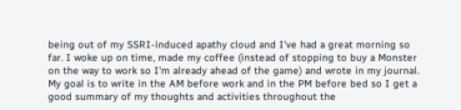being out of my SSRI-induced apathy cloud and I've had a great morning so far. I woke up on time, made my coffee (instead of stopping to buy a Monster on the way to work so I'm already ahead of the game) and wrote in my journal. My goal is to write in the AM before work and in the PM before bed so I get a good summary of my thoughts and activities throughout the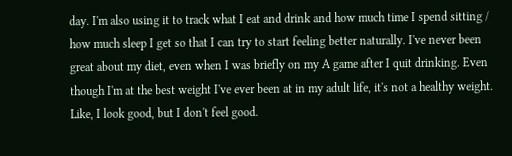day. I'm also using it to track what I eat and drink and how much time I spend sitting / how much sleep I get so that I can try to start feeling better naturally. I've never been great about my diet, even when I was briefly on my A game after I quit drinking. Even though I'm at the best weight I've ever been at in my adult life, it's not a healthy weight. Like, I look good, but I don't feel good.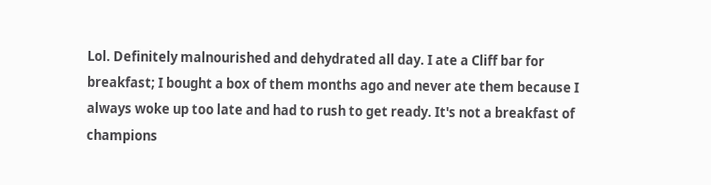Lol. Definitely malnourished and dehydrated all day. I ate a Cliff bar for breakfast; I bought a box of them months ago and never ate them because I always woke up too late and had to rush to get ready. It's not a breakfast of champions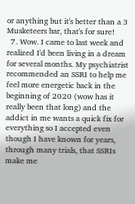or anything but it's better than a 3 Musketeers bar, that's for sure!
  7. Wow. I came to last week and realized I'd been living in a dream for several months. My psychiatrist recommended an SSRI to help me feel more energetic back in the beginning of 2020 (wow has it really been that long) and the addict in me wants a quick fix for everything so I accepted even though I have known for years, through many trials, that SSRIs make me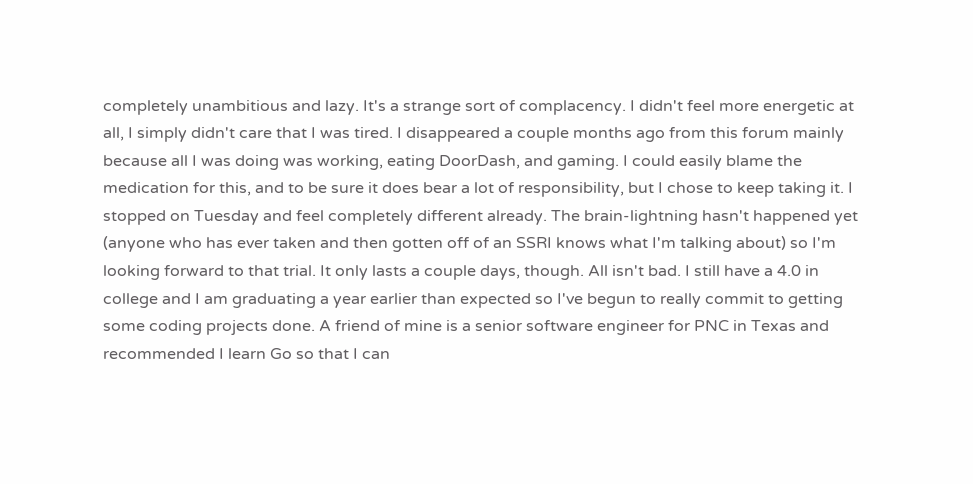completely unambitious and lazy. It's a strange sort of complacency. I didn't feel more energetic at all, I simply didn't care that I was tired. I disappeared a couple months ago from this forum mainly because all I was doing was working, eating DoorDash, and gaming. I could easily blame the medication for this, and to be sure it does bear a lot of responsibility, but I chose to keep taking it. I stopped on Tuesday and feel completely different already. The brain-lightning hasn't happened yet (anyone who has ever taken and then gotten off of an SSRI knows what I'm talking about) so I'm looking forward to that trial. It only lasts a couple days, though. All isn't bad. I still have a 4.0 in college and I am graduating a year earlier than expected so I've begun to really commit to getting some coding projects done. A friend of mine is a senior software engineer for PNC in Texas and recommended I learn Go so that I can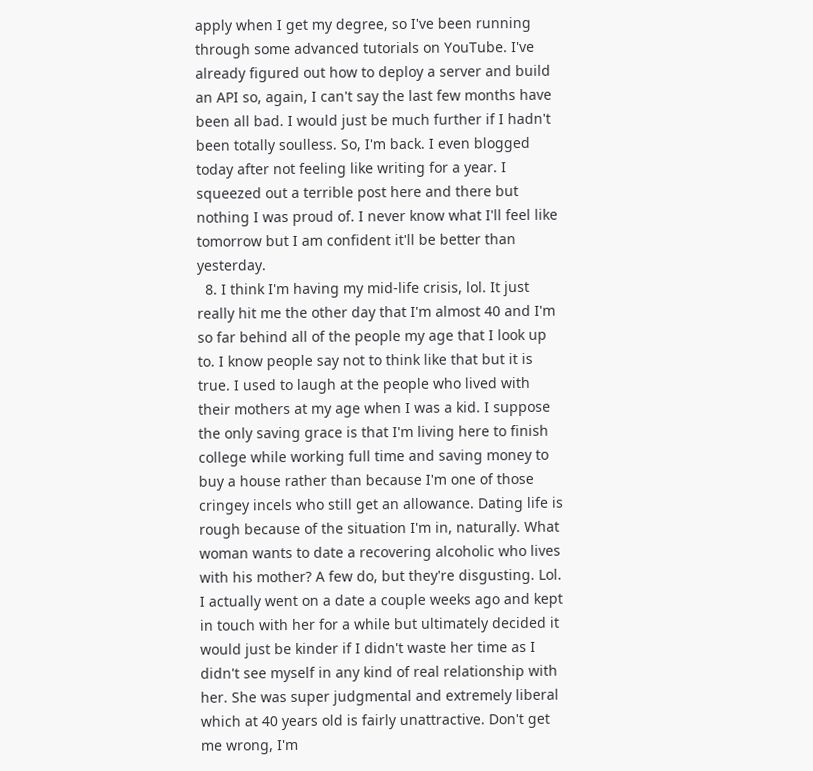apply when I get my degree, so I've been running through some advanced tutorials on YouTube. I've already figured out how to deploy a server and build an API so, again, I can't say the last few months have been all bad. I would just be much further if I hadn't been totally soulless. So, I'm back. I even blogged today after not feeling like writing for a year. I squeezed out a terrible post here and there but nothing I was proud of. I never know what I'll feel like tomorrow but I am confident it'll be better than yesterday.
  8. I think I'm having my mid-life crisis, lol. It just really hit me the other day that I'm almost 40 and I'm so far behind all of the people my age that I look up to. I know people say not to think like that but it is true. I used to laugh at the people who lived with their mothers at my age when I was a kid. I suppose the only saving grace is that I'm living here to finish college while working full time and saving money to buy a house rather than because I'm one of those cringey incels who still get an allowance. Dating life is rough because of the situation I'm in, naturally. What woman wants to date a recovering alcoholic who lives with his mother? A few do, but they're disgusting. Lol. I actually went on a date a couple weeks ago and kept in touch with her for a while but ultimately decided it would just be kinder if I didn't waste her time as I didn't see myself in any kind of real relationship with her. She was super judgmental and extremely liberal which at 40 years old is fairly unattractive. Don't get me wrong, I'm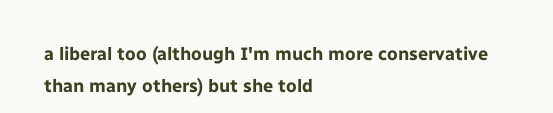a liberal too (although I'm much more conservative than many others) but she told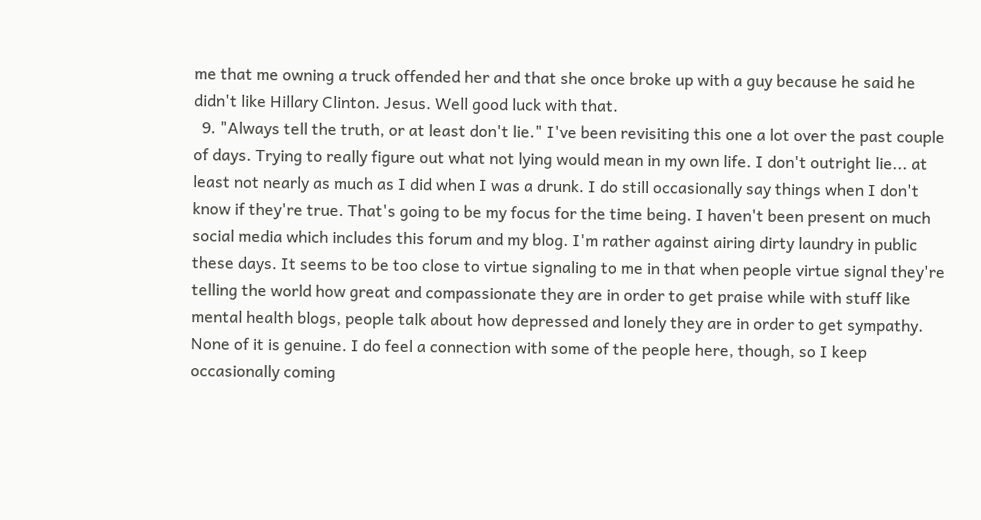me that me owning a truck offended her and that she once broke up with a guy because he said he didn't like Hillary Clinton. Jesus. Well good luck with that.
  9. "Always tell the truth, or at least don't lie." I've been revisiting this one a lot over the past couple of days. Trying to really figure out what not lying would mean in my own life. I don't outright lie... at least not nearly as much as I did when I was a drunk. I do still occasionally say things when I don't know if they're true. That's going to be my focus for the time being. I haven't been present on much social media which includes this forum and my blog. I'm rather against airing dirty laundry in public these days. It seems to be too close to virtue signaling to me in that when people virtue signal they're telling the world how great and compassionate they are in order to get praise while with stuff like mental health blogs, people talk about how depressed and lonely they are in order to get sympathy. None of it is genuine. I do feel a connection with some of the people here, though, so I keep occasionally coming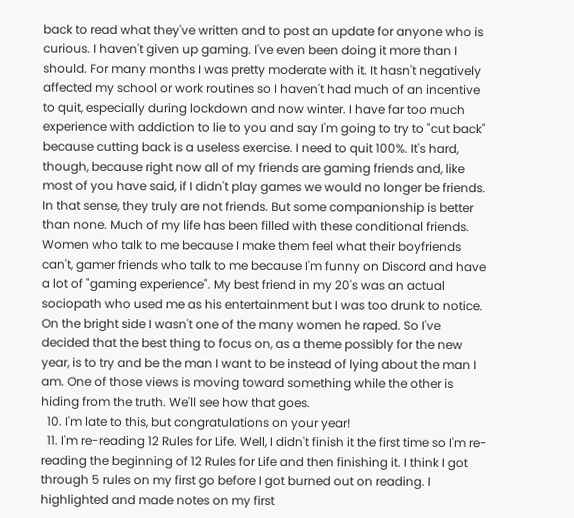back to read what they've written and to post an update for anyone who is curious. I haven't given up gaming. I've even been doing it more than I should. For many months I was pretty moderate with it. It hasn't negatively affected my school or work routines so I haven't had much of an incentive to quit, especially during lockdown and now winter. I have far too much experience with addiction to lie to you and say I'm going to try to "cut back" because cutting back is a useless exercise. I need to quit 100%. It's hard, though, because right now all of my friends are gaming friends and, like most of you have said, if I didn't play games we would no longer be friends. In that sense, they truly are not friends. But some companionship is better than none. Much of my life has been filled with these conditional friends. Women who talk to me because I make them feel what their boyfriends can't, gamer friends who talk to me because I'm funny on Discord and have a lot of "gaming experience". My best friend in my 20's was an actual sociopath who used me as his entertainment but I was too drunk to notice. On the bright side I wasn't one of the many women he raped. So I've decided that the best thing to focus on, as a theme possibly for the new year, is to try and be the man I want to be instead of lying about the man I am. One of those views is moving toward something while the other is hiding from the truth. We'll see how that goes.
  10. I'm late to this, but congratulations on your year!
  11. I'm re-reading 12 Rules for Life. Well, I didn't finish it the first time so I'm re-reading the beginning of 12 Rules for Life and then finishing it. I think I got through 5 rules on my first go before I got burned out on reading. I highlighted and made notes on my first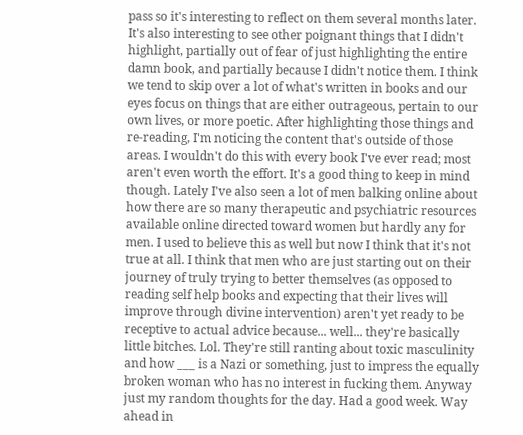pass so it's interesting to reflect on them several months later. It's also interesting to see other poignant things that I didn't highlight, partially out of fear of just highlighting the entire damn book, and partially because I didn't notice them. I think we tend to skip over a lot of what's written in books and our eyes focus on things that are either outrageous, pertain to our own lives, or more poetic. After highlighting those things and re-reading, I'm noticing the content that's outside of those areas. I wouldn't do this with every book I've ever read; most aren't even worth the effort. It's a good thing to keep in mind though. Lately I've also seen a lot of men balking online about how there are so many therapeutic and psychiatric resources available online directed toward women but hardly any for men. I used to believe this as well but now I think that it's not true at all. I think that men who are just starting out on their journey of truly trying to better themselves (as opposed to reading self help books and expecting that their lives will improve through divine intervention) aren't yet ready to be receptive to actual advice because... well... they're basically little bitches. Lol. They're still ranting about toxic masculinity and how ___ is a Nazi or something, just to impress the equally broken woman who has no interest in fucking them. Anyway just my random thoughts for the day. Had a good week. Way ahead in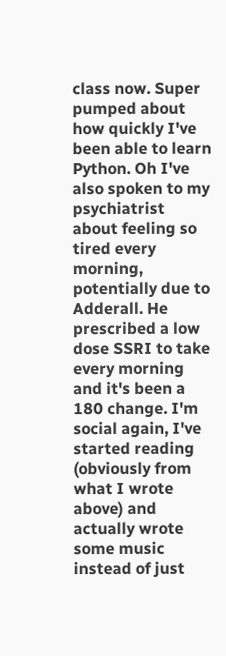class now. Super pumped about how quickly I've been able to learn Python. Oh I've also spoken to my psychiatrist about feeling so tired every morning, potentially due to Adderall. He prescribed a low dose SSRI to take every morning and it's been a 180 change. I'm social again, I've started reading (obviously from what I wrote above) and actually wrote some music instead of just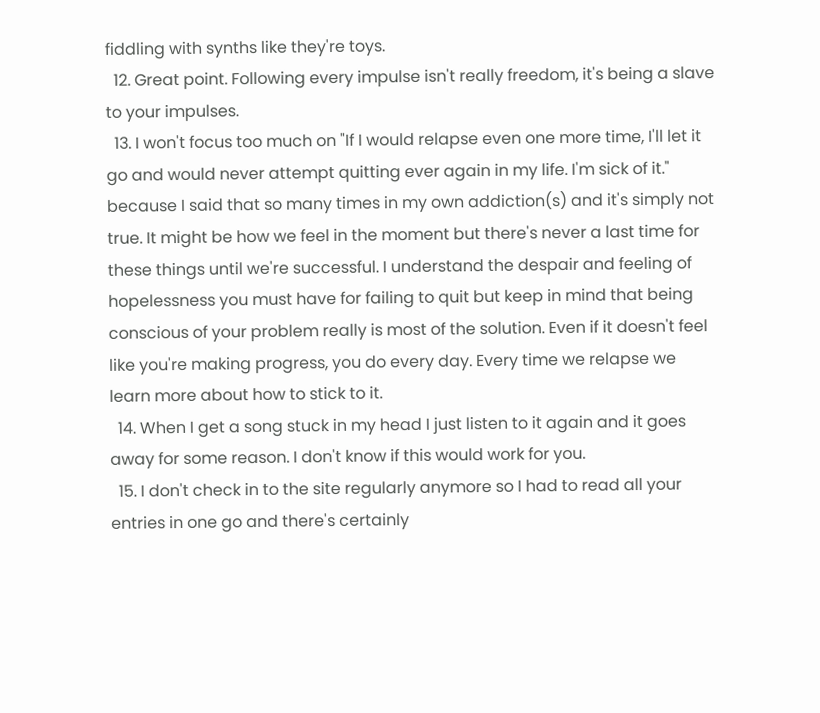fiddling with synths like they're toys.
  12. Great point. Following every impulse isn't really freedom, it's being a slave to your impulses.
  13. I won't focus too much on "If I would relapse even one more time, I'll let it go and would never attempt quitting ever again in my life. I'm sick of it." because I said that so many times in my own addiction(s) and it's simply not true. It might be how we feel in the moment but there's never a last time for these things until we're successful. I understand the despair and feeling of hopelessness you must have for failing to quit but keep in mind that being conscious of your problem really is most of the solution. Even if it doesn't feel like you're making progress, you do every day. Every time we relapse we learn more about how to stick to it.
  14. When I get a song stuck in my head I just listen to it again and it goes away for some reason. I don't know if this would work for you.
  15. I don't check in to the site regularly anymore so I had to read all your entries in one go and there's certainly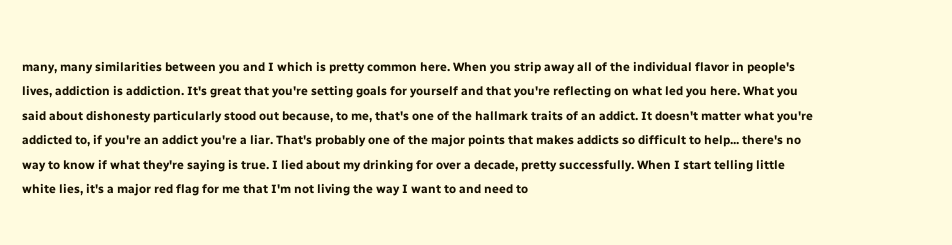many, many similarities between you and I which is pretty common here. When you strip away all of the individual flavor in people's lives, addiction is addiction. It's great that you're setting goals for yourself and that you're reflecting on what led you here. What you said about dishonesty particularly stood out because, to me, that's one of the hallmark traits of an addict. It doesn't matter what you're addicted to, if you're an addict you're a liar. That's probably one of the major points that makes addicts so difficult to help... there's no way to know if what they're saying is true. I lied about my drinking for over a decade, pretty successfully. When I start telling little white lies, it's a major red flag for me that I'm not living the way I want to and need to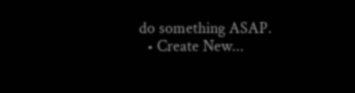do something ASAP.
  • Create New...